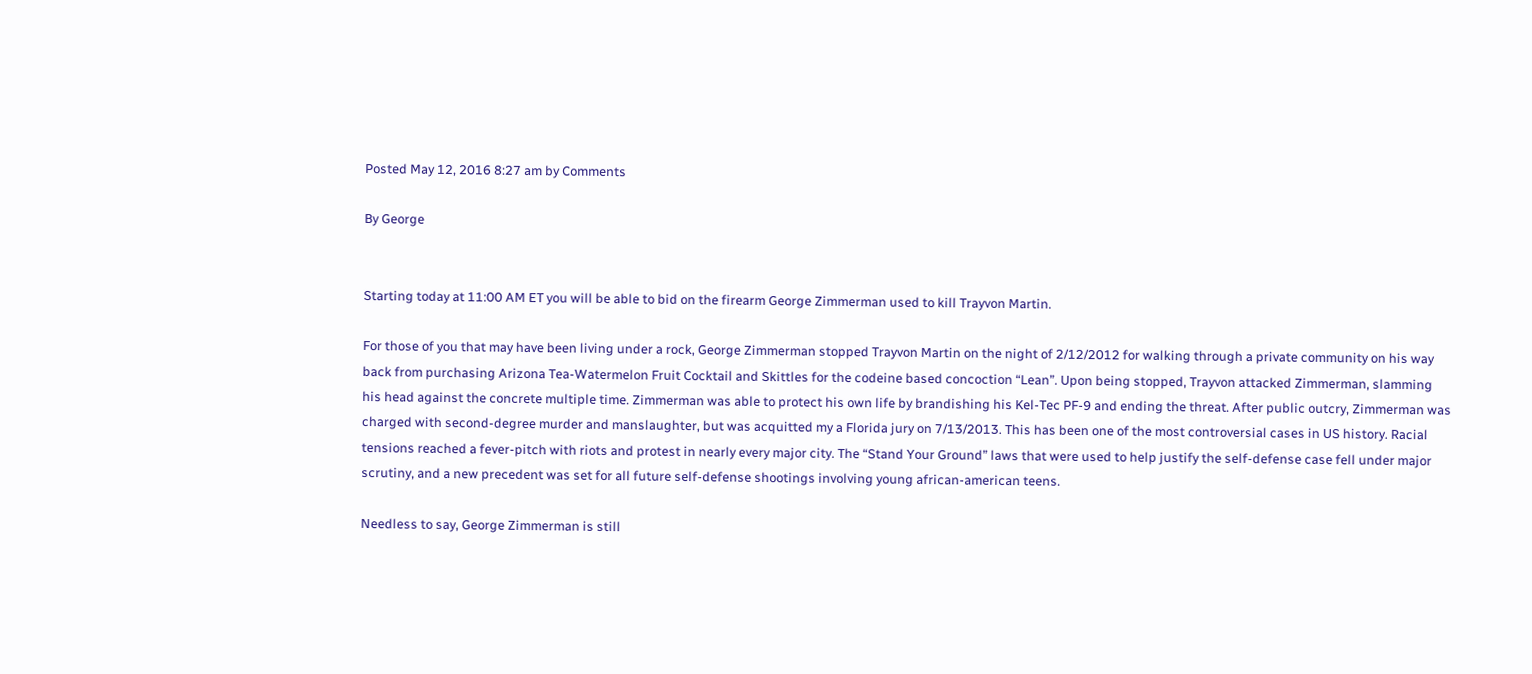Posted May 12, 2016 8:27 am by Comments

By George


Starting today at 11:00 AM ET you will be able to bid on the firearm George Zimmerman used to kill Trayvon Martin.

For those of you that may have been living under a rock, George Zimmerman stopped Trayvon Martin on the night of 2/12/2012 for walking through a private community on his way back from purchasing Arizona Tea-Watermelon Fruit Cocktail and Skittles for the codeine based concoction “Lean”. Upon being stopped, Trayvon attacked Zimmerman, slamming his head against the concrete multiple time. Zimmerman was able to protect his own life by brandishing his Kel-Tec PF-9 and ending the threat. After public outcry, Zimmerman was charged with second-degree murder and manslaughter, but was acquitted my a Florida jury on 7/13/2013. This has been one of the most controversial cases in US history. Racial tensions reached a fever-pitch with riots and protest in nearly every major city. The “Stand Your Ground” laws that were used to help justify the self-defense case fell under major scrutiny, and a new precedent was set for all future self-defense shootings involving young african-american teens.

Needless to say, George Zimmerman is still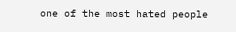one of the most hated people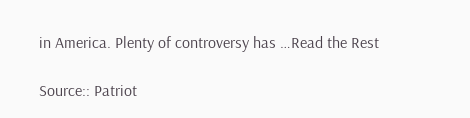in America. Plenty of controversy has …Read the Rest

Source:: Patriot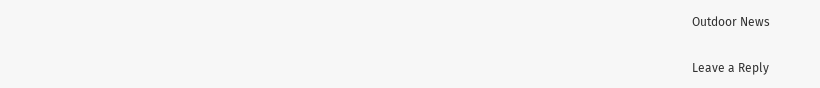Outdoor News

Leave a Reply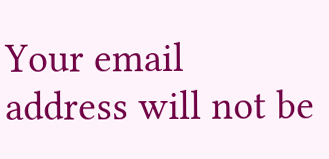Your email address will not be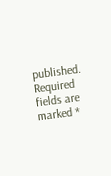published. Required fields are marked *